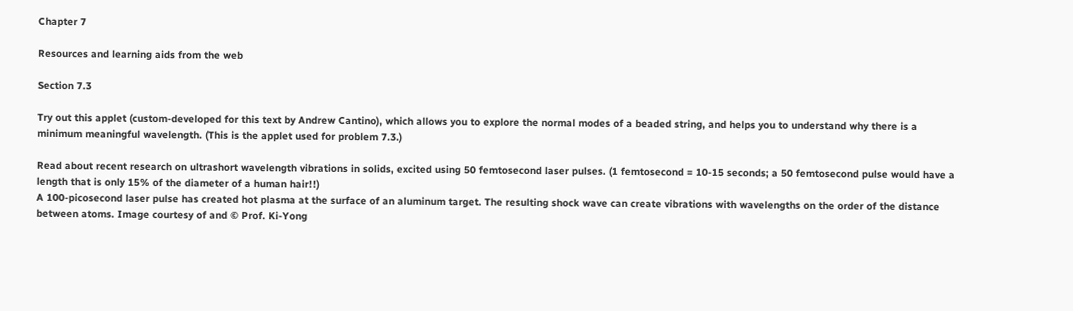Chapter 7

Resources and learning aids from the web

Section 7.3

Try out this applet (custom-developed for this text by Andrew Cantino), which allows you to explore the normal modes of a beaded string, and helps you to understand why there is a minimum meaningful wavelength. (This is the applet used for problem 7.3.)

Read about recent research on ultrashort wavelength vibrations in solids, excited using 50 femtosecond laser pulses. (1 femtosecond = 10-15 seconds; a 50 femtosecond pulse would have a length that is only 15% of the diameter of a human hair!!)
A 100-picosecond laser pulse has created hot plasma at the surface of an aluminum target. The resulting shock wave can create vibrations with wavelengths on the order of the distance between atoms. Image courtesy of and © Prof. Ki-Yong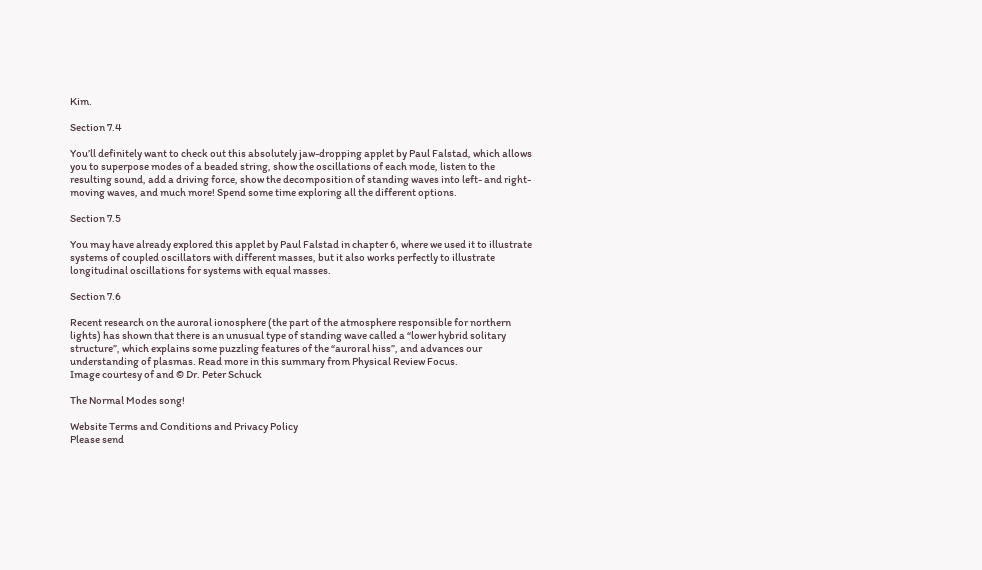Kim.

Section 7.4

You’ll definitely want to check out this absolutely jaw-dropping applet by Paul Falstad, which allows you to superpose modes of a beaded string, show the oscillations of each mode, listen to the resulting sound, add a driving force, show the decomposition of standing waves into left- and right-moving waves, and much more! Spend some time exploring all the different options.

Section 7.5

You may have already explored this applet by Paul Falstad in chapter 6, where we used it to illustrate systems of coupled oscillators with different masses, but it also works perfectly to illustrate longitudinal oscillations for systems with equal masses.

Section 7.6

Recent research on the auroral ionosphere (the part of the atmosphere responsible for northern lights) has shown that there is an unusual type of standing wave called a “lower hybrid solitary structure”, which explains some puzzling features of the “auroral hiss”, and advances our understanding of plasmas. Read more in this summary from Physical Review Focus.
Image courtesy of and © Dr. Peter Schuck

The Normal Modes song!

Website Terms and Conditions and Privacy Policy
Please send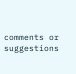comments or suggestions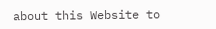about this Website to